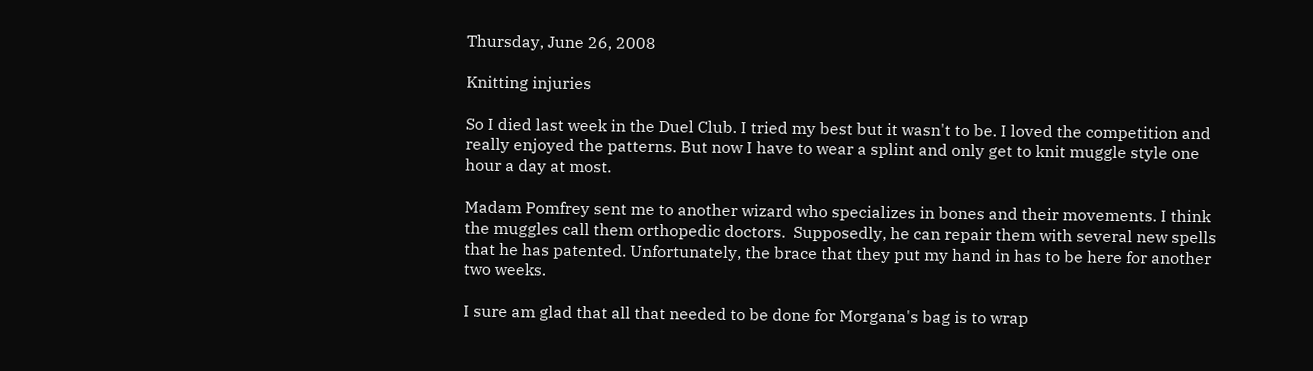Thursday, June 26, 2008

Knitting injuries

So I died last week in the Duel Club. I tried my best but it wasn't to be. I loved the competition and really enjoyed the patterns. But now I have to wear a splint and only get to knit muggle style one hour a day at most.

Madam Pomfrey sent me to another wizard who specializes in bones and their movements. I think the muggles call them orthopedic doctors.  Supposedly, he can repair them with several new spells that he has patented. Unfortunately, the brace that they put my hand in has to be here for another two weeks.

I sure am glad that all that needed to be done for Morgana's bag is to wrap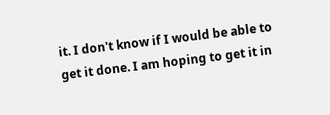it. I don't know if I would be able to get it done. I am hoping to get it in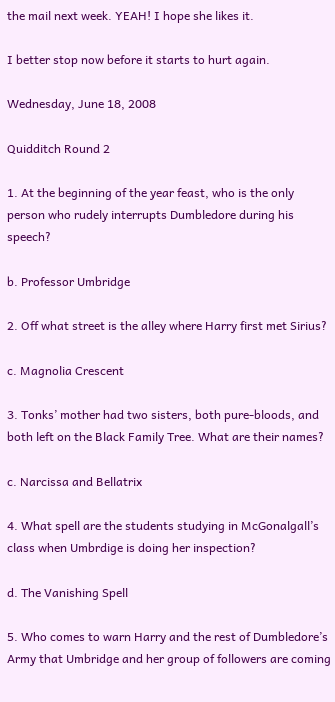the mail next week. YEAH! I hope she likes it.

I better stop now before it starts to hurt again.

Wednesday, June 18, 2008

Quidditch Round 2

1. At the beginning of the year feast, who is the only person who rudely interrupts Dumbledore during his speech?

b. Professor Umbridge

2. Off what street is the alley where Harry first met Sirius?

c. Magnolia Crescent

3. Tonks’ mother had two sisters, both pure-bloods, and both left on the Black Family Tree. What are their names?

c. Narcissa and Bellatrix

4. What spell are the students studying in McGonalgall’s class when Umbrdige is doing her inspection?

d. The Vanishing Spell

5. Who comes to warn Harry and the rest of Dumbledore’s Army that Umbridge and her group of followers are coming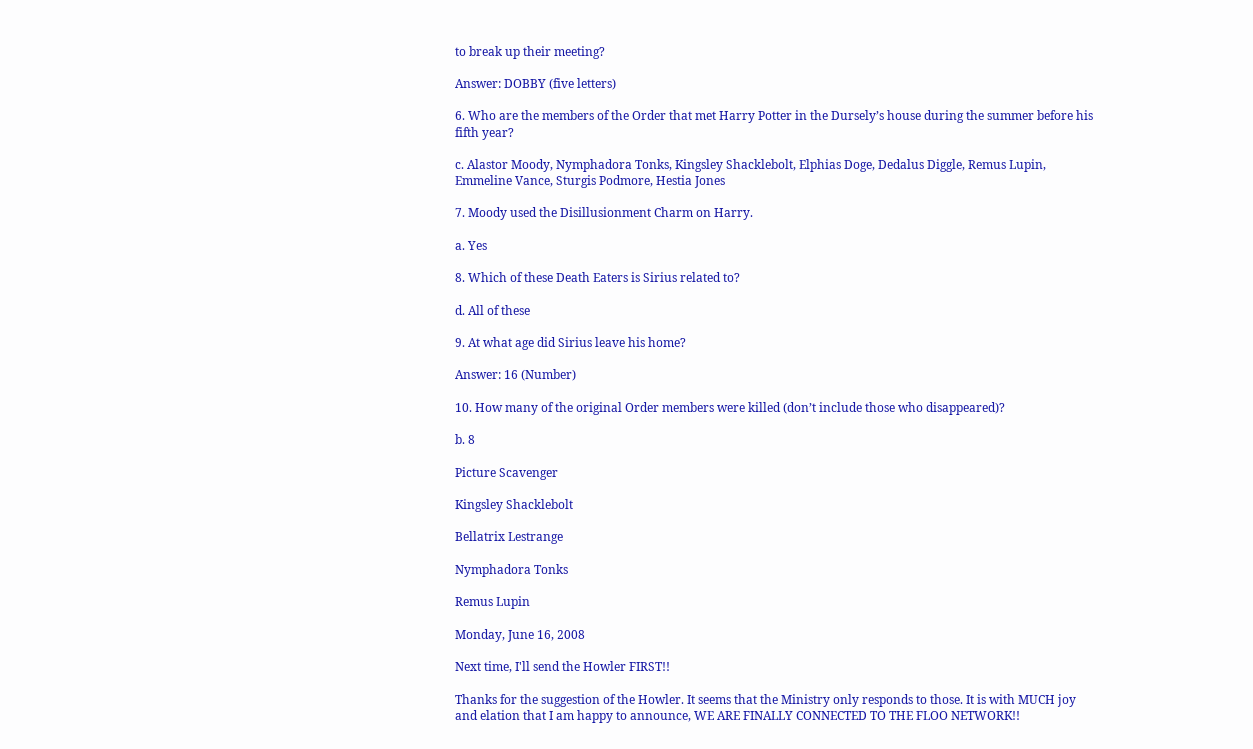to break up their meeting?

Answer: DOBBY (five letters)

6. Who are the members of the Order that met Harry Potter in the Dursely’s house during the summer before his fifth year?

c. Alastor Moody, Nymphadora Tonks, Kingsley Shacklebolt, Elphias Doge, Dedalus Diggle, Remus Lupin, Emmeline Vance, Sturgis Podmore, Hestia Jones

7. Moody used the Disillusionment Charm on Harry.

a. Yes

8. Which of these Death Eaters is Sirius related to?

d. All of these

9. At what age did Sirius leave his home?

Answer: 16 (Number)

10. How many of the original Order members were killed (don’t include those who disappeared)?

b. 8

Picture Scavenger

Kingsley Shacklebolt

Bellatrix Lestrange

Nymphadora Tonks

Remus Lupin

Monday, June 16, 2008

Next time, I'll send the Howler FIRST!!

Thanks for the suggestion of the Howler. It seems that the Ministry only responds to those. It is with MUCH joy and elation that I am happy to announce, WE ARE FINALLY CONNECTED TO THE FLOO NETWORK!!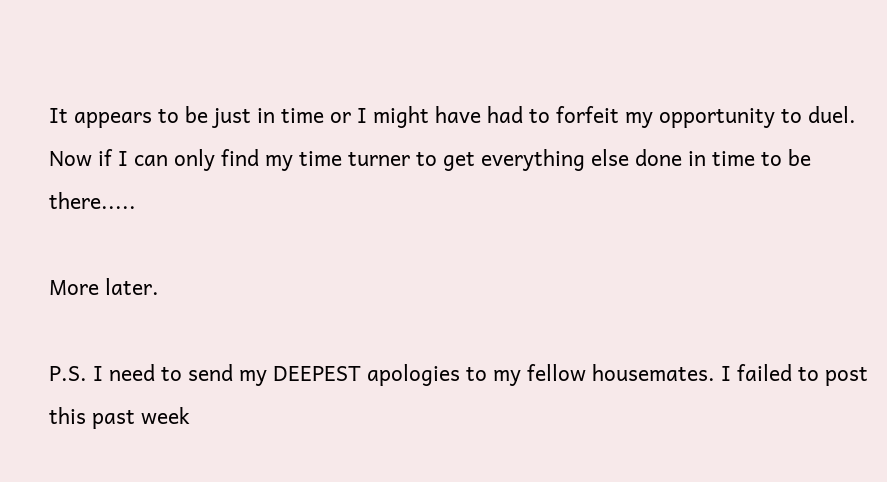It appears to be just in time or I might have had to forfeit my opportunity to duel. Now if I can only find my time turner to get everything else done in time to be there.....

More later.

P.S. I need to send my DEEPEST apologies to my fellow housemates. I failed to post this past week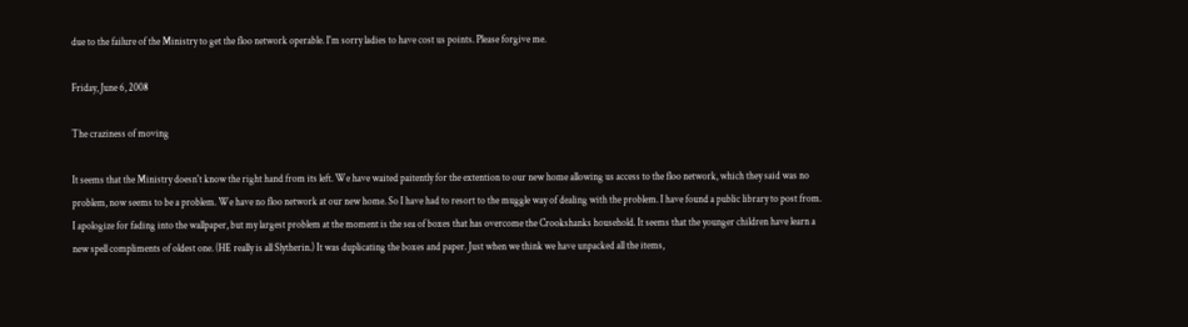due to the failure of the Ministry to get the floo network operable. I'm sorry ladies to have cost us points. Please forgive me.

Friday, June 6, 2008

The craziness of moving

It seems that the Ministry doesn't know the right hand from its left. We have waited paitently for the extention to our new home allowing us access to the floo network, which they said was no problem, now seems to be a problem. We have no floo network at our new home. So I have had to resort to the muggle way of dealing with the problem. I have found a public library to post from. I apologize for fading into the wallpaper, but my largest problem at the moment is the sea of boxes that has overcome the Crookshanks household. It seems that the younger children have learn a new spell compliments of oldest one. (HE really is all Slytherin.) It was duplicating the boxes and paper. Just when we think we have unpacked all the items,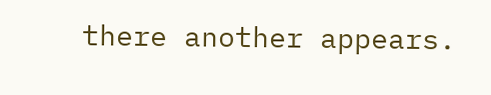there another appears.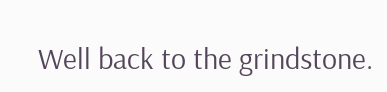Well back to the grindstone.